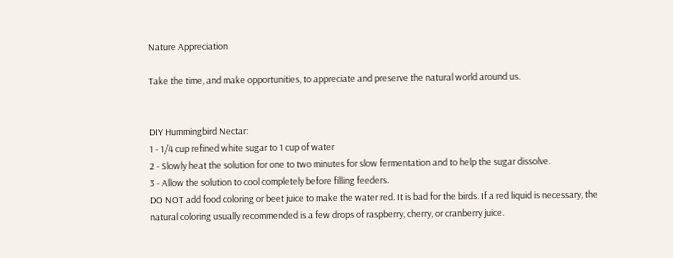Nature Appreciation

Take the time, and make opportunities, to appreciate and preserve the natural world around us.


DIY Hummingbird Nectar:
1 - 1/4 cup refined white sugar to 1 cup of water
2 - Slowly heat the solution for one to two minutes for slow fermentation and to help the sugar dissolve.
3 - Allow the solution to cool completely before filling feeders.
DO NOT add food coloring or beet juice to make the water red. It is bad for the birds. If a red liquid is necessary, the natural coloring usually recommended is a few drops of raspberry, cherry, or cranberry juice.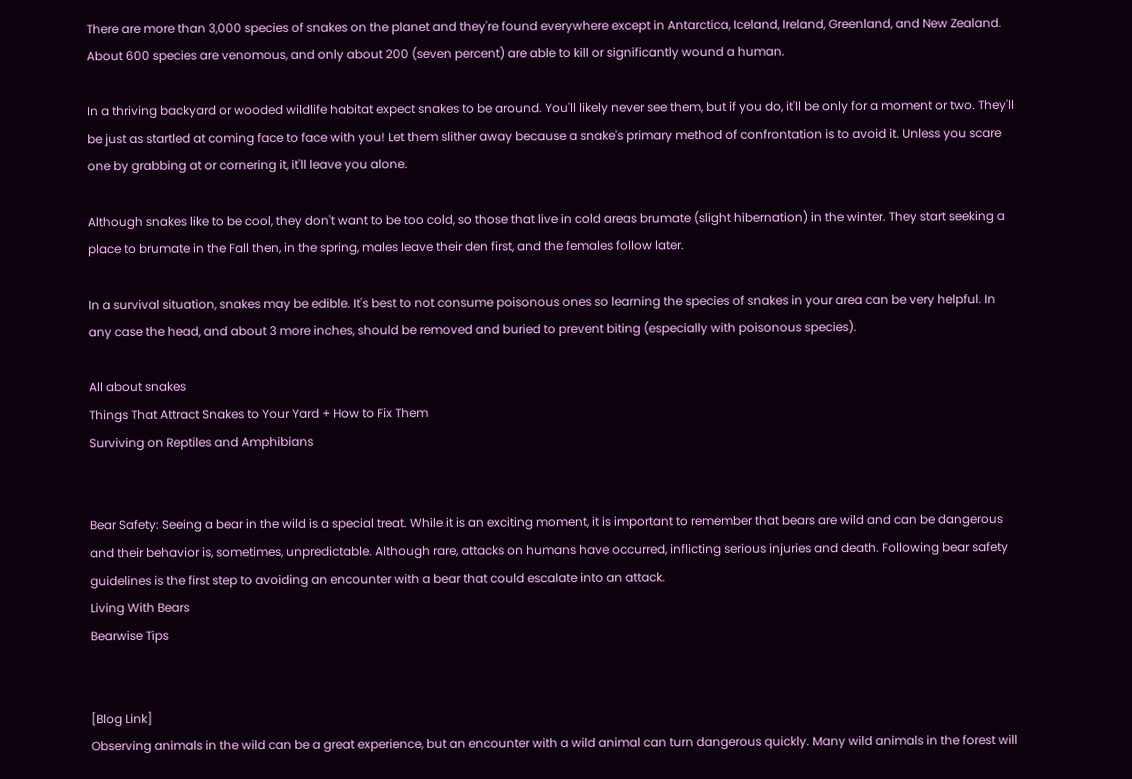There are more than 3,000 species of snakes on the planet and they're found everywhere except in Antarctica, Iceland, Ireland, Greenland, and New Zealand. About 600 species are venomous, and only about 200 (seven percent) are able to kill or significantly wound a human.

In a thriving backyard or wooded wildlife habitat expect snakes to be around. You'll likely never see them, but if you do, it'll be only for a moment or two. They'll be just as startled at coming face to face with you! Let them slither away because a snake's primary method of confrontation is to avoid it. Unless you scare one by grabbing at or cornering it, it'll leave you alone.

Although snakes like to be cool, they don't want to be too cold, so those that live in cold areas brumate (slight hibernation) in the winter. They start seeking a place to brumate in the Fall then, in the spring, males leave their den first, and the females follow later.

In a survival situation, snakes may be edible. It's best to not consume poisonous ones so learning the species of snakes in your area can be very helpful. In any case the head, and about 3 more inches, should be removed and buried to prevent biting (especially with poisonous species).

All about snakes
Things That Attract Snakes to Your Yard + How to Fix Them
Surviving on Reptiles and Amphibians


Bear Safety: Seeing a bear in the wild is a special treat. While it is an exciting moment, it is important to remember that bears are wild and can be dangerous and their behavior is, sometimes, unpredictable. Although rare, attacks on humans have occurred, inflicting serious injuries and death. Following bear safety guidelines is the first step to avoiding an encounter with a bear that could escalate into an attack.
Living With Bears
Bearwise Tips


[Blog Link]
Observing animals in the wild can be a great experience, but an encounter with a wild animal can turn dangerous quickly. Many wild animals in the forest will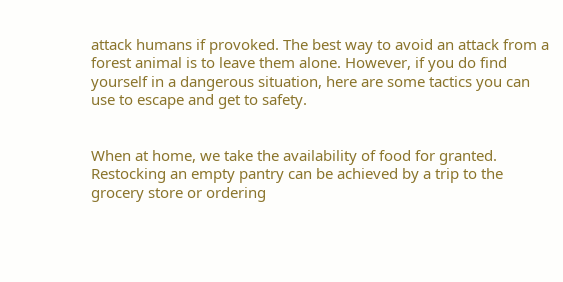attack humans if provoked. The best way to avoid an attack from a forest animal is to leave them alone. However, if you do find yourself in a dangerous situation, here are some tactics you can use to escape and get to safety.


When at home, we take the availability of food for granted. Restocking an empty pantry can be achieved by a trip to the grocery store or ordering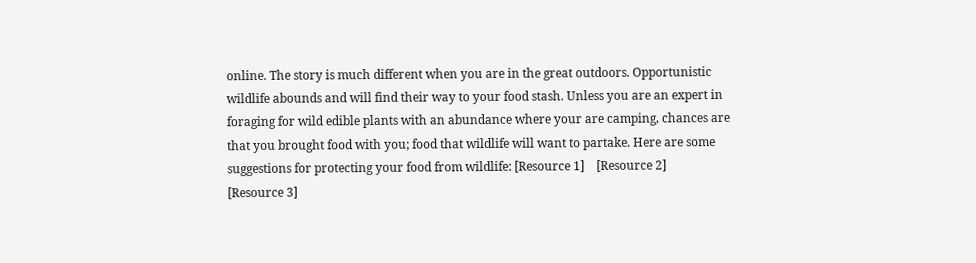online. The story is much different when you are in the great outdoors. Opportunistic wildlife abounds and will find their way to your food stash. Unless you are an expert in foraging for wild edible plants with an abundance where your are camping, chances are that you brought food with you; food that wildlife will want to partake. Here are some suggestions for protecting your food from wildlife: [Resource 1]    [Resource 2]    [Resource 3]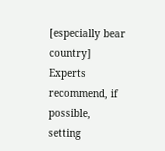[especially bear country] Experts recommend, if possible, setting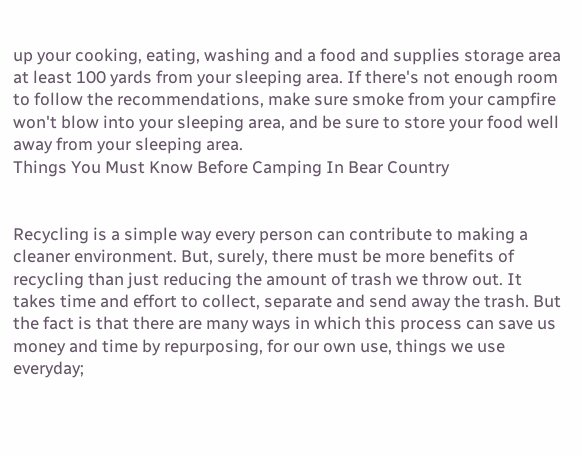up your cooking, eating, washing and a food and supplies storage area at least 100 yards from your sleeping area. If there's not enough room to follow the recommendations, make sure smoke from your campfire won't blow into your sleeping area, and be sure to store your food well away from your sleeping area.
Things You Must Know Before Camping In Bear Country


Recycling is a simple way every person can contribute to making a cleaner environment. But, surely, there must be more benefits of recycling than just reducing the amount of trash we throw out. It takes time and effort to collect, separate and send away the trash. But the fact is that there are many ways in which this process can save us money and time by repurposing, for our own use, things we use everyday;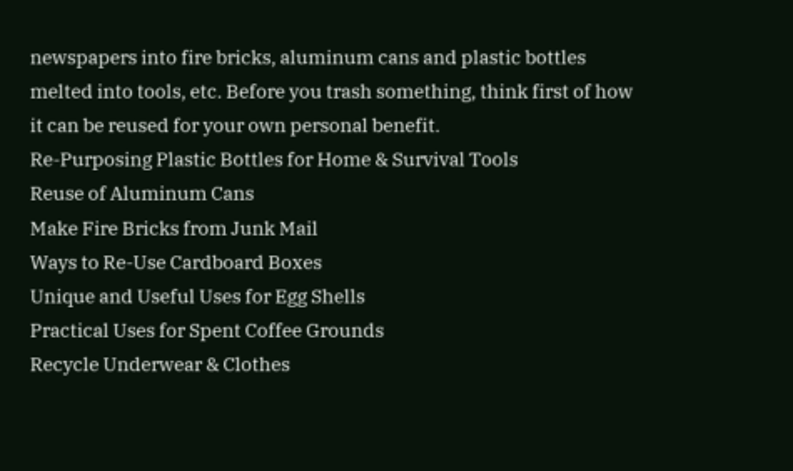newspapers into fire bricks, aluminum cans and plastic bottles melted into tools, etc. Before you trash something, think first of how it can be reused for your own personal benefit.
Re-Purposing Plastic Bottles for Home & Survival Tools
Reuse of Aluminum Cans
Make Fire Bricks from Junk Mail
Ways to Re-Use Cardboard Boxes
Unique and Useful Uses for Egg Shells
Practical Uses for Spent Coffee Grounds
Recycle Underwear & Clothes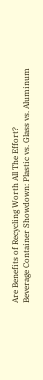Are Benefits of Recycling Worth All The Effort?
Beverage Container Showdown: Plastic vs. Glass vs. Aluminum